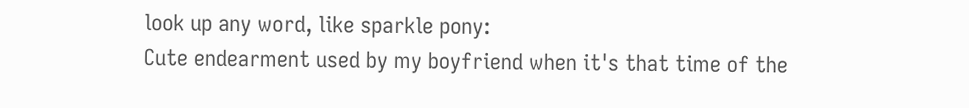look up any word, like sparkle pony:
Cute endearment used by my boyfriend when it's that time of the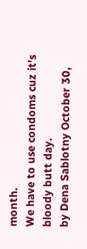month.
We have to use condoms cuz it's bloody butt day.
by Dena Sablotny October 30,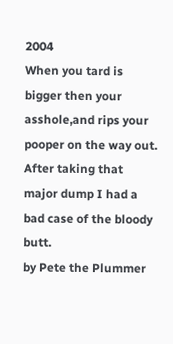2004
When you tard is bigger then your asshole,and rips your pooper on the way out.
After taking that major dump I had a bad case of the bloody butt.
by Pete the Plummer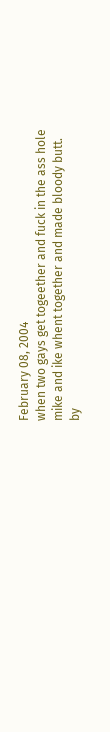February 08, 2004
when two gays get togeether and fuck in the ass hole
mike and ike whent together and made bloody butt.
by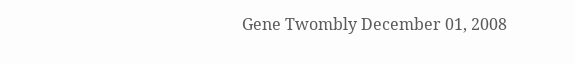Gene Twombly December 01, 2008